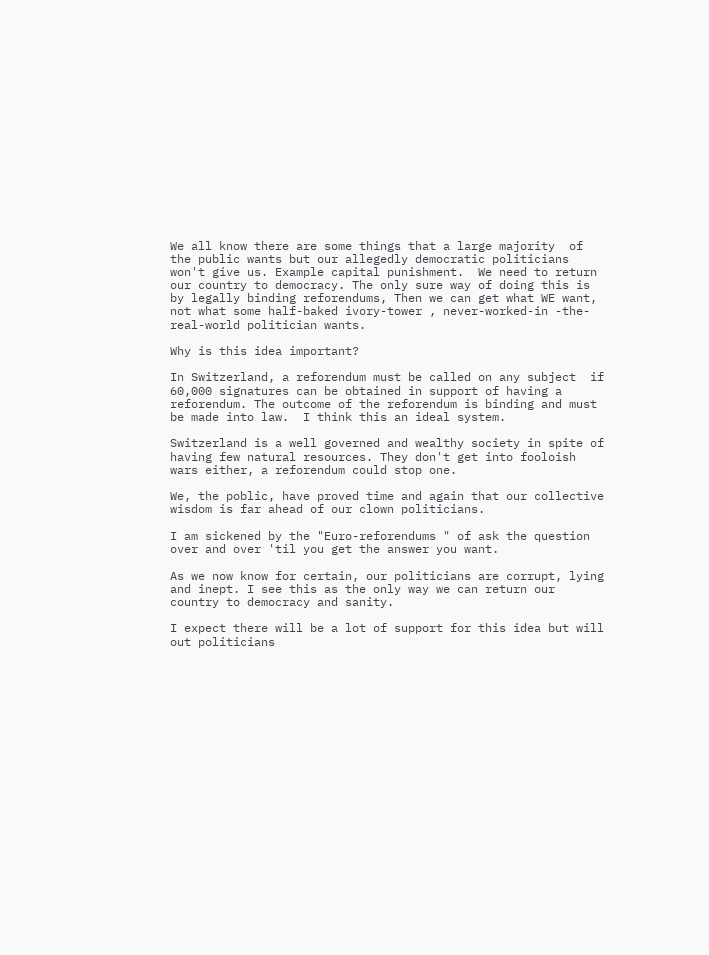We all know there are some things that a large majority  of the public wants but our allegedly democratic politicians won't give us. Example capital punishment.  We need to return our country to democracy. The only sure way of doing this is by legally binding reforendums, Then we can get what WE want, not what some half-baked ivory-tower , never-worked-in -the-real-world politician wants.

Why is this idea important?

In Switzerland, a reforendum must be called on any subject  if 60,000 signatures can be obtained in support of having a reforendum. The outcome of the reforendum is binding and must be made into law.  I think this an ideal system.

Switzerland is a well governed and wealthy society in spite of having few natural resources. They don't get into fooloish wars either, a reforendum could stop one.

We, the poblic, have proved time and again that our collective wisdom is far ahead of our clown politicians.

I am sickened by the "Euro-reforendums " of ask the question over and over 'til you get the answer you want.

As we now know for certain, our politicians are corrupt, lying and inept. I see this as the only way we can return our country to democracy and sanity.

I expect there will be a lot of support for this idea but will out politicians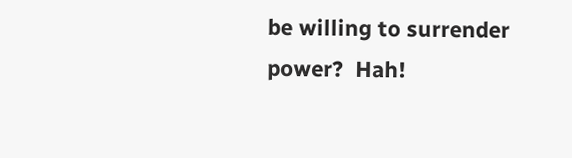be willing to surrender power?  Hah!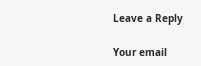Leave a Reply

Your email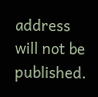address will not be published.